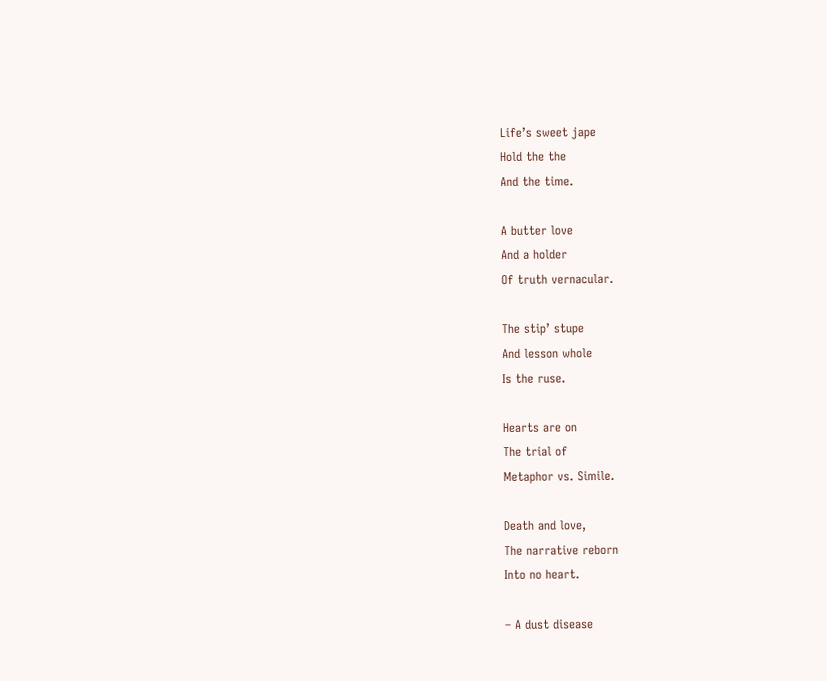Life’s sweet jape
Hold the the
And the time.

A butter love
And a holder
Of truth vernacular.

The stip’ stupe
And lesson whole
Is the ruse.

Hearts are on
The trial of
Metaphor vs. Simile.

Death and love,
The narrative reborn
Into no heart.

– A dust disease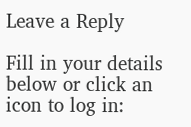Leave a Reply

Fill in your details below or click an icon to log in: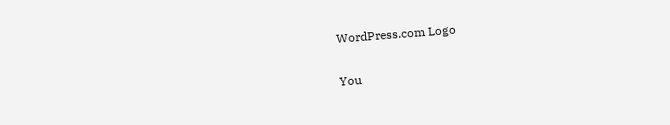WordPress.com Logo

You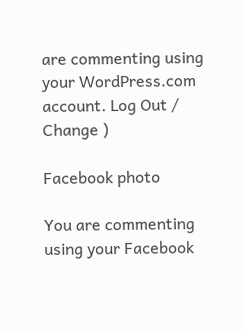are commenting using your WordPress.com account. Log Out /  Change )

Facebook photo

You are commenting using your Facebook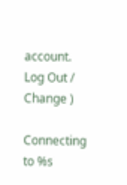account. Log Out /  Change )

Connecting to %s